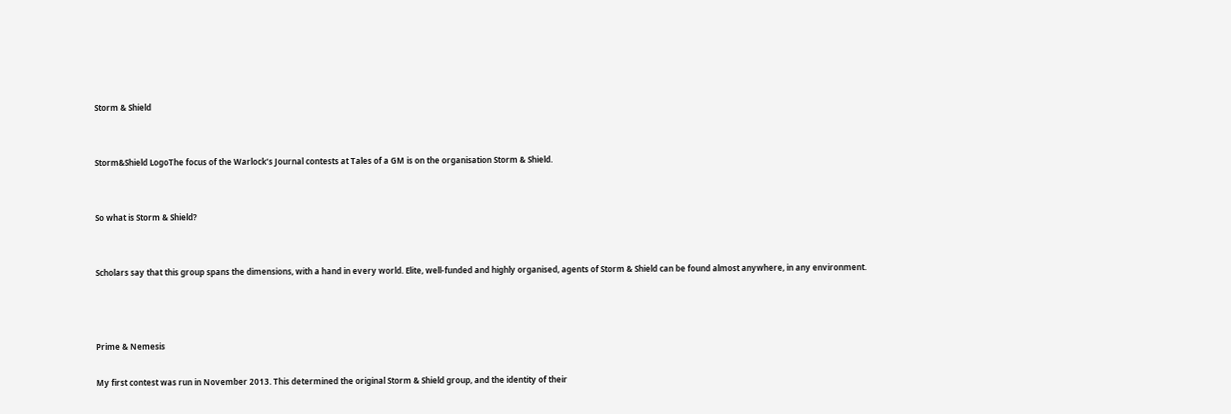Storm & Shield


Storm&Shield LogoThe focus of the Warlock’s Journal contests at Tales of a GM is on the organisation Storm & Shield.


So what is Storm & Shield?


Scholars say that this group spans the dimensions, with a hand in every world. Elite, well-funded and highly organised, agents of Storm & Shield can be found almost anywhere, in any environment.



Prime & Nemesis

My first contest was run in November 2013. This determined the original Storm & Shield group, and the identity of their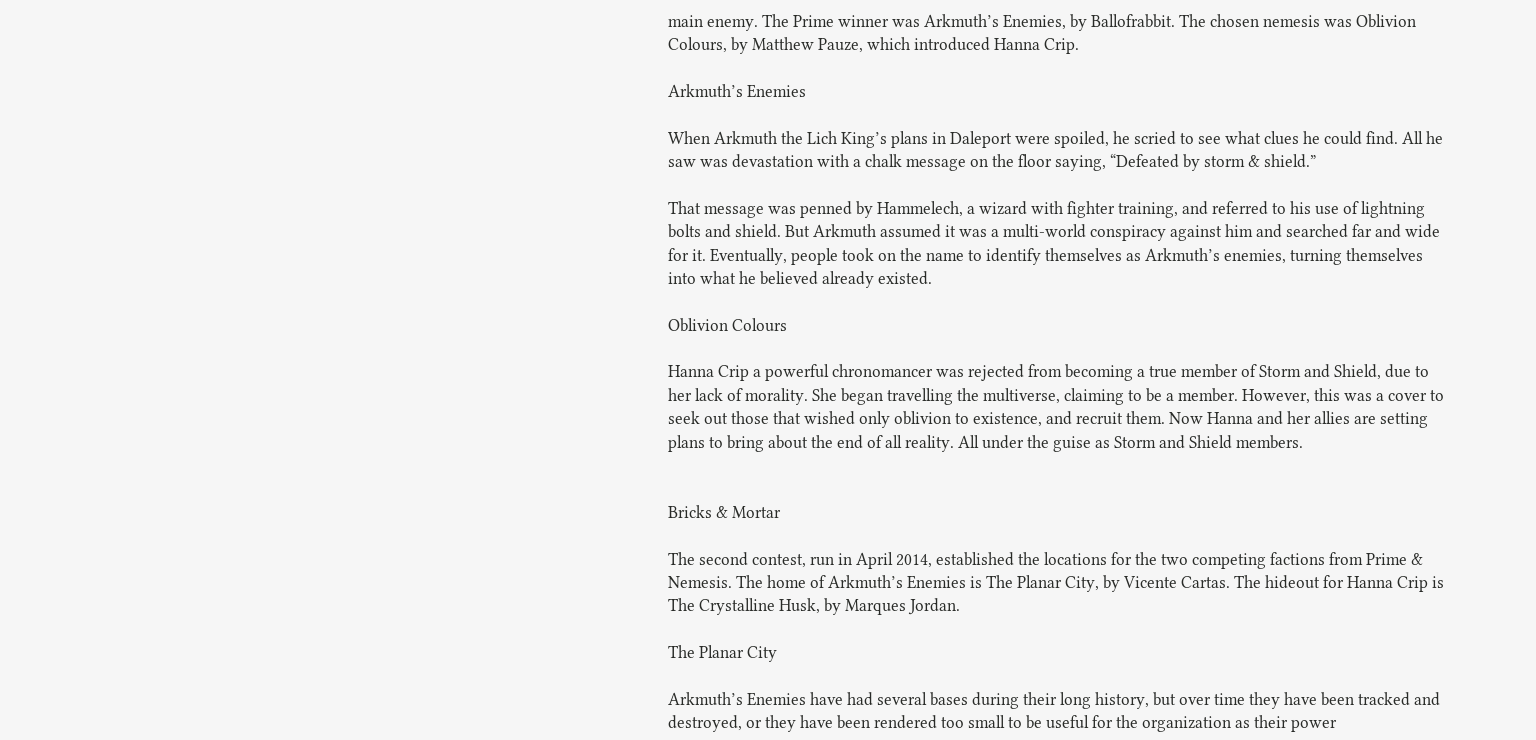main enemy. The Prime winner was Arkmuth’s Enemies, by Ballofrabbit. The chosen nemesis was Oblivion Colours, by Matthew Pauze, which introduced Hanna Crip.

Arkmuth’s Enemies

When Arkmuth the Lich King’s plans in Daleport were spoiled, he scried to see what clues he could find. All he saw was devastation with a chalk message on the floor saying, “Defeated by storm & shield.”

That message was penned by Hammelech, a wizard with fighter training, and referred to his use of lightning bolts and shield. But Arkmuth assumed it was a multi-world conspiracy against him and searched far and wide for it. Eventually, people took on the name to identify themselves as Arkmuth’s enemies, turning themselves into what he believed already existed.

Oblivion Colours

Hanna Crip a powerful chronomancer was rejected from becoming a true member of Storm and Shield, due to her lack of morality. She began travelling the multiverse, claiming to be a member. However, this was a cover to seek out those that wished only oblivion to existence, and recruit them. Now Hanna and her allies are setting plans to bring about the end of all reality. All under the guise as Storm and Shield members.


Bricks & Mortar

The second contest, run in April 2014, established the locations for the two competing factions from Prime & Nemesis. The home of Arkmuth’s Enemies is The Planar City, by Vicente Cartas. The hideout for Hanna Crip is The Crystalline Husk, by Marques Jordan.

The Planar City

Arkmuth’s Enemies have had several bases during their long history, but over time they have been tracked and destroyed, or they have been rendered too small to be useful for the organization as their power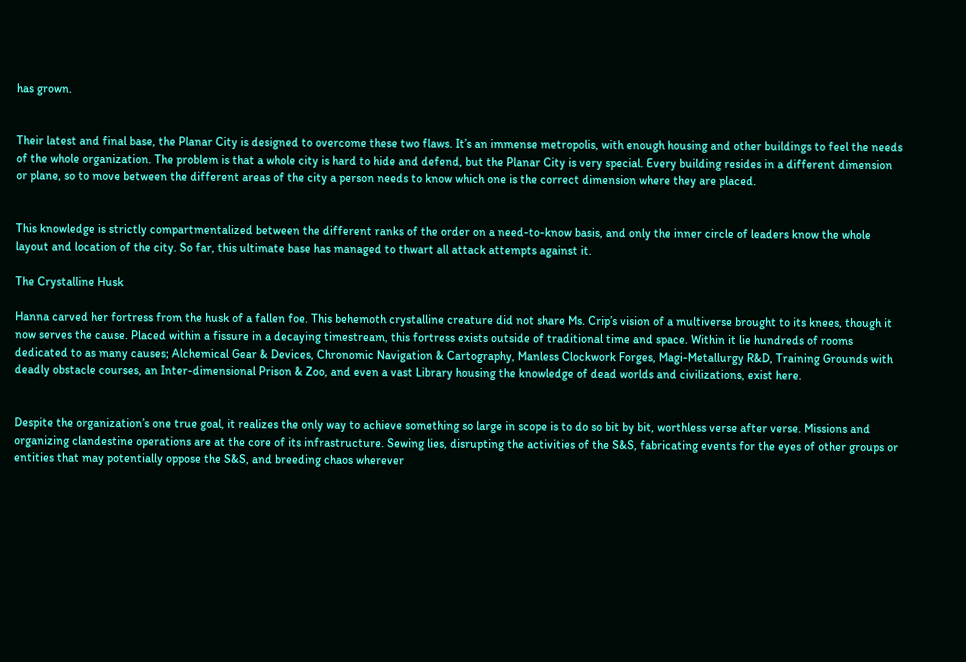has grown.


Their latest and final base, the Planar City is designed to overcome these two flaws. It’s an immense metropolis, with enough housing and other buildings to feel the needs of the whole organization. The problem is that a whole city is hard to hide and defend, but the Planar City is very special. Every building resides in a different dimension or plane, so to move between the different areas of the city a person needs to know which one is the correct dimension where they are placed.


This knowledge is strictly compartmentalized between the different ranks of the order on a need-to-know basis, and only the inner circle of leaders know the whole layout and location of the city. So far, this ultimate base has managed to thwart all attack attempts against it.

The Crystalline Husk

Hanna carved her fortress from the husk of a fallen foe. This behemoth crystalline creature did not share Ms. Crip’s vision of a multiverse brought to its knees, though it now serves the cause. Placed within a fissure in a decaying timestream, this fortress exists outside of traditional time and space. Within it lie hundreds of rooms dedicated to as many causes; Alchemical Gear & Devices, Chronomic Navigation & Cartography, Manless Clockwork Forges, Magi-Metallurgy R&D, Training Grounds with deadly obstacle courses, an Inter-dimensional Prison & Zoo, and even a vast Library housing the knowledge of dead worlds and civilizations, exist here.


Despite the organization’s one true goal, it realizes the only way to achieve something so large in scope is to do so bit by bit, worthless verse after verse. Missions and organizing clandestine operations are at the core of its infrastructure. Sewing lies, disrupting the activities of the S&S, fabricating events for the eyes of other groups or entities that may potentially oppose the S&S, and breeding chaos wherever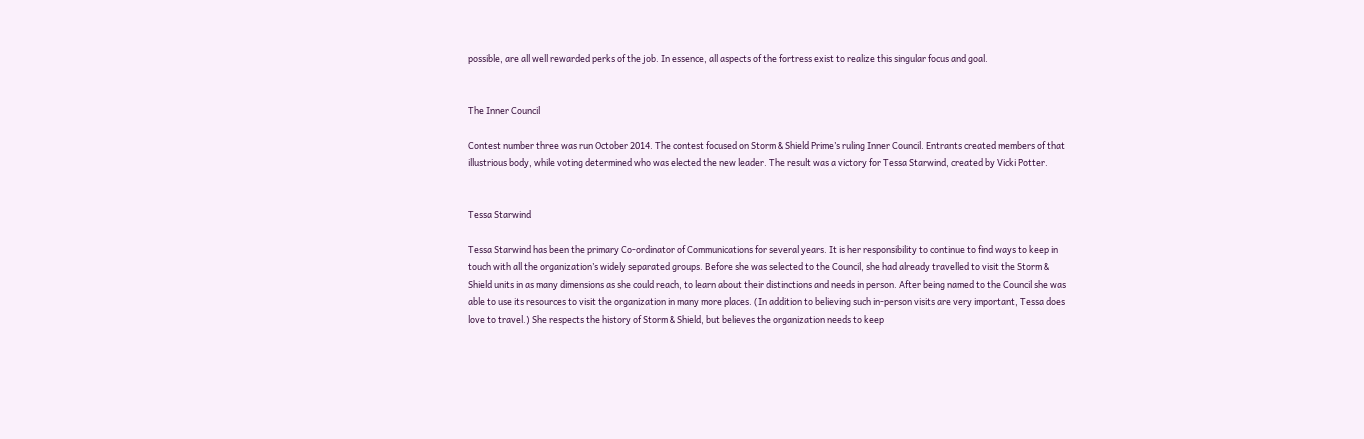possible, are all well rewarded perks of the job. In essence, all aspects of the fortress exist to realize this singular focus and goal.


The Inner Council

Contest number three was run October 2014. The contest focused on Storm & Shield Prime’s ruling Inner Council. Entrants created members of that illustrious body, while voting determined who was elected the new leader. The result was a victory for Tessa Starwind, created by Vicki Potter.


Tessa Starwind

Tessa Starwind has been the primary Co-ordinator of Communications for several years. It is her responsibility to continue to find ways to keep in touch with all the organization’s widely separated groups. Before she was selected to the Council, she had already travelled to visit the Storm & Shield units in as many dimensions as she could reach, to learn about their distinctions and needs in person. After being named to the Council she was able to use its resources to visit the organization in many more places. (In addition to believing such in-person visits are very important, Tessa does love to travel.) She respects the history of Storm & Shield, but believes the organization needs to keep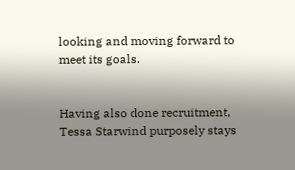looking and moving forward to meet its goals.


Having also done recruitment, Tessa Starwind purposely stays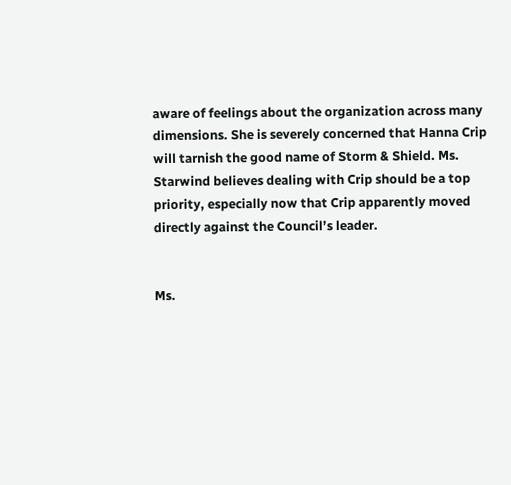aware of feelings about the organization across many dimensions. She is severely concerned that Hanna Crip will tarnish the good name of Storm & Shield. Ms. Starwind believes dealing with Crip should be a top priority, especially now that Crip apparently moved directly against the Council’s leader.


Ms.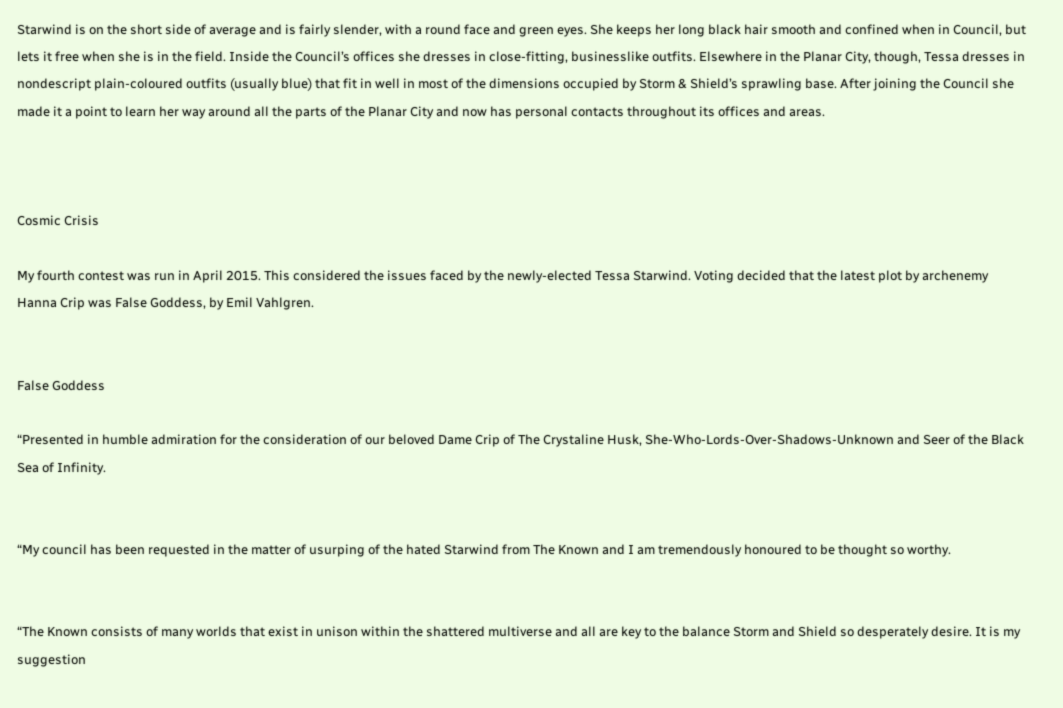Starwind is on the short side of average and is fairly slender, with a round face and green eyes. She keeps her long black hair smooth and confined when in Council, but lets it free when she is in the field. Inside the Council’s offices she dresses in close-fitting, businesslike outfits. Elsewhere in the Planar City, though, Tessa dresses in nondescript plain-coloured outfits (usually blue) that fit in well in most of the dimensions occupied by Storm & Shield’s sprawling base. After joining the Council she made it a point to learn her way around all the parts of the Planar City and now has personal contacts throughout its offices and areas.



Cosmic Crisis

My fourth contest was run in April 2015. This considered the issues faced by the newly-elected Tessa Starwind. Voting decided that the latest plot by archenemy Hanna Crip was False Goddess, by Emil Vahlgren.


False Goddess

“Presented in humble admiration for the consideration of our beloved Dame Crip of The Crystaline Husk, She-Who-Lords-Over-Shadows-Unknown and Seer of the Black Sea of Infinity.


“My council has been requested in the matter of usurping of the hated Starwind from The Known and I am tremendously honoured to be thought so worthy.


“The Known consists of many worlds that exist in unison within the shattered multiverse and all are key to the balance Storm and Shield so desperately desire. It is my suggestion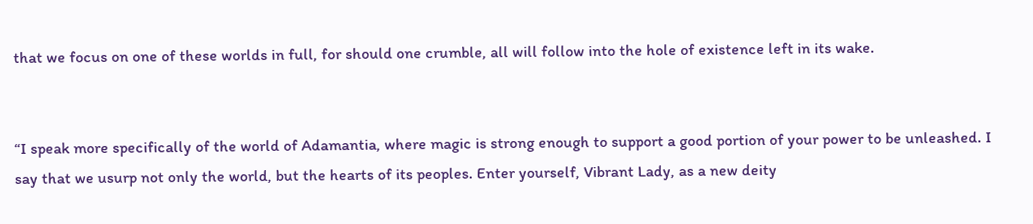that we focus on one of these worlds in full, for should one crumble, all will follow into the hole of existence left in its wake.


“I speak more specifically of the world of Adamantia, where magic is strong enough to support a good portion of your power to be unleashed. I say that we usurp not only the world, but the hearts of its peoples. Enter yourself, Vibrant Lady, as a new deity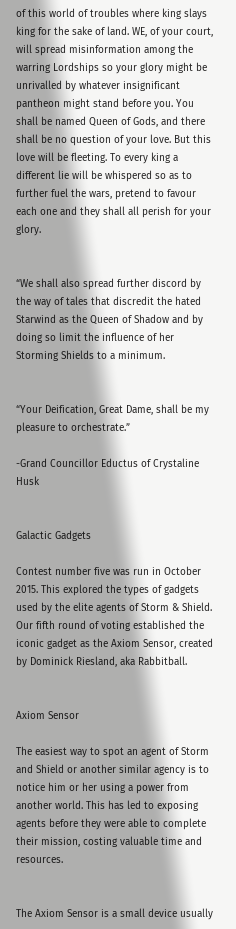of this world of troubles where king slays king for the sake of land. WE, of your court, will spread misinformation among the warring Lordships so your glory might be unrivalled by whatever insignificant pantheon might stand before you. You shall be named Queen of Gods, and there shall be no question of your love. But this love will be fleeting. To every king a different lie will be whispered so as to further fuel the wars, pretend to favour each one and they shall all perish for your glory.


“We shall also spread further discord by the way of tales that discredit the hated Starwind as the Queen of Shadow and by doing so limit the influence of her Storming Shields to a minimum.


“Your Deification, Great Dame, shall be my pleasure to orchestrate.”

-Grand Councillor Eductus of Crystaline Husk


Galactic Gadgets

Contest number five was run in October 2015. This explored the types of gadgets used by the elite agents of Storm & Shield. Our fifth round of voting established the iconic gadget as the Axiom Sensor, created by Dominick Riesland, aka Rabbitball.


Axiom Sensor

The easiest way to spot an agent of Storm and Shield or another similar agency is to notice him or her using a power from another world. This has led to exposing agents before they were able to complete their mission, costing valuable time and resources.


The Axiom Sensor is a small device usually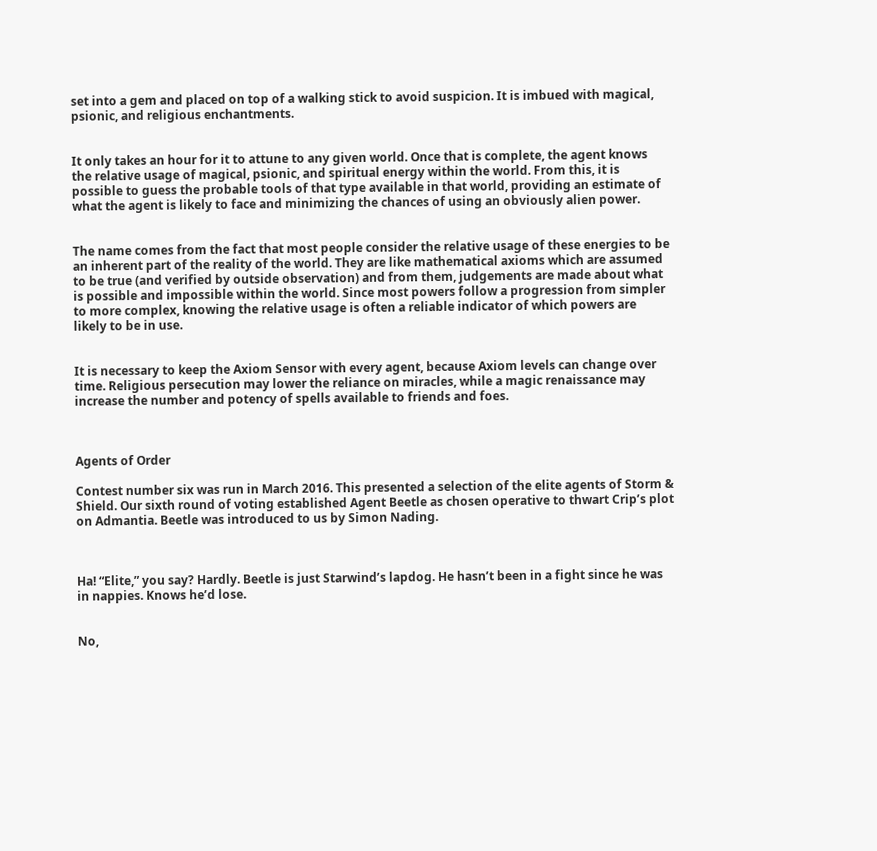set into a gem and placed on top of a walking stick to avoid suspicion. It is imbued with magical, psionic, and religious enchantments.


It only takes an hour for it to attune to any given world. Once that is complete, the agent knows the relative usage of magical, psionic, and spiritual energy within the world. From this, it is possible to guess the probable tools of that type available in that world, providing an estimate of what the agent is likely to face and minimizing the chances of using an obviously alien power.


The name comes from the fact that most people consider the relative usage of these energies to be an inherent part of the reality of the world. They are like mathematical axioms which are assumed to be true (and verified by outside observation) and from them, judgements are made about what is possible and impossible within the world. Since most powers follow a progression from simpler to more complex, knowing the relative usage is often a reliable indicator of which powers are likely to be in use.


It is necessary to keep the Axiom Sensor with every agent, because Axiom levels can change over time. Religious persecution may lower the reliance on miracles, while a magic renaissance may increase the number and potency of spells available to friends and foes.



Agents of Order

Contest number six was run in March 2016. This presented a selection of the elite agents of Storm & Shield. Our sixth round of voting established Agent Beetle as chosen operative to thwart Crip’s plot on Admantia. Beetle was introduced to us by Simon Nading.



Ha! “Elite,” you say? Hardly. Beetle is just Starwind’s lapdog. He hasn’t been in a fight since he was in nappies. Knows he’d lose.


No,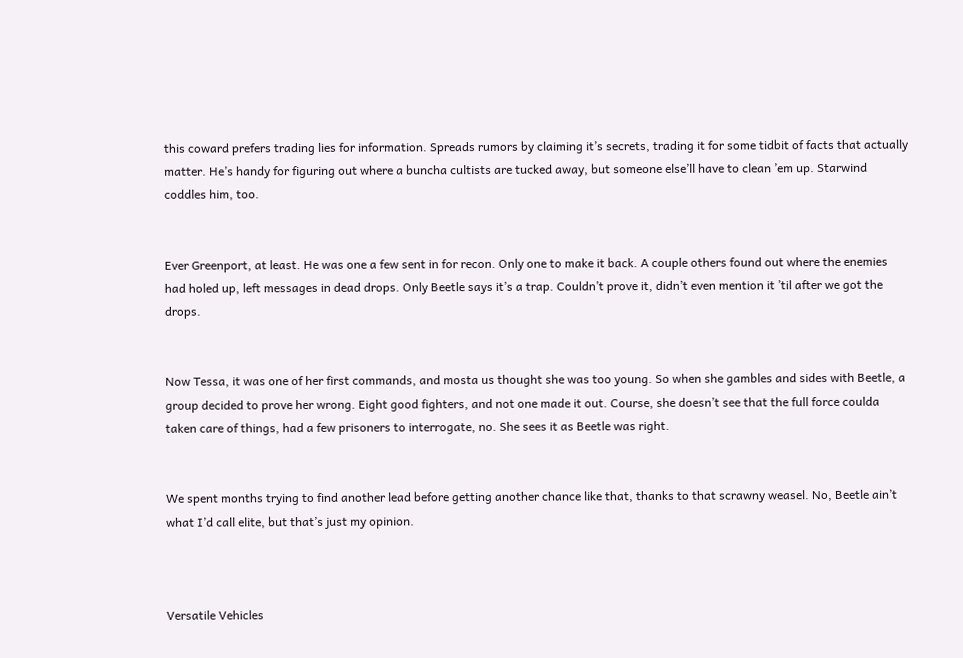this coward prefers trading lies for information. Spreads rumors by claiming it’s secrets, trading it for some tidbit of facts that actually matter. He’s handy for figuring out where a buncha cultists are tucked away, but someone else’ll have to clean ’em up. Starwind coddles him, too.


Ever Greenport, at least. He was one a few sent in for recon. Only one to make it back. A couple others found out where the enemies had holed up, left messages in dead drops. Only Beetle says it’s a trap. Couldn’t prove it, didn’t even mention it ’til after we got the drops.


Now Tessa, it was one of her first commands, and mosta us thought she was too young. So when she gambles and sides with Beetle, a group decided to prove her wrong. Eight good fighters, and not one made it out. Course, she doesn’t see that the full force coulda taken care of things, had a few prisoners to interrogate, no. She sees it as Beetle was right.


We spent months trying to find another lead before getting another chance like that, thanks to that scrawny weasel. No, Beetle ain’t what I’d call elite, but that’s just my opinion.



Versatile Vehicles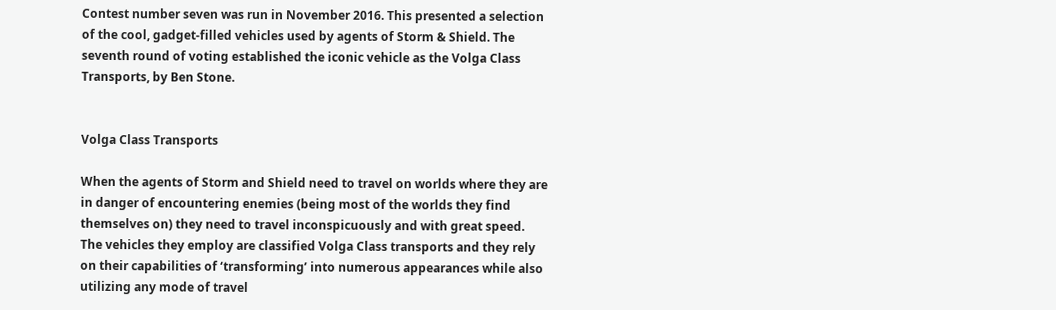Contest number seven was run in November 2016. This presented a selection of the cool, gadget-filled vehicles used by agents of Storm & Shield. The seventh round of voting established the iconic vehicle as the Volga Class Transports, by Ben Stone.


Volga Class Transports

When the agents of Storm and Shield need to travel on worlds where they are in danger of encountering enemies (being most of the worlds they find themselves on) they need to travel inconspicuously and with great speed.  The vehicles they employ are classified Volga Class transports and they rely on their capabilities of ‘transforming’ into numerous appearances while also utilizing any mode of travel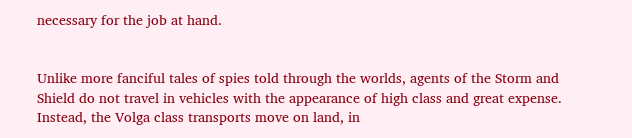necessary for the job at hand.


Unlike more fanciful tales of spies told through the worlds, agents of the Storm and Shield do not travel in vehicles with the appearance of high class and great expense.  Instead, the Volga class transports move on land, in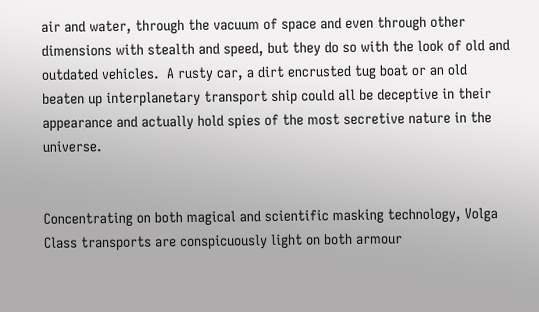air and water, through the vacuum of space and even through other dimensions with stealth and speed, but they do so with the look of old and outdated vehicles.  A rusty car, a dirt encrusted tug boat or an old beaten up interplanetary transport ship could all be deceptive in their appearance and actually hold spies of the most secretive nature in the universe.


Concentrating on both magical and scientific masking technology, Volga Class transports are conspicuously light on both armour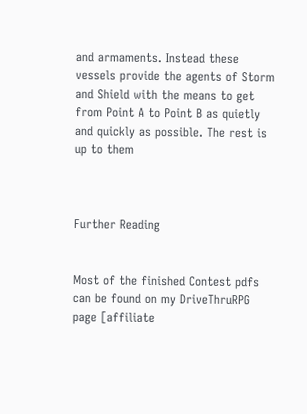and armaments. Instead these vessels provide the agents of Storm and Shield with the means to get from Point A to Point B as quietly and quickly as possible. The rest is up to them



Further Reading


Most of the finished Contest pdfs can be found on my DriveThruRPG page [affiliate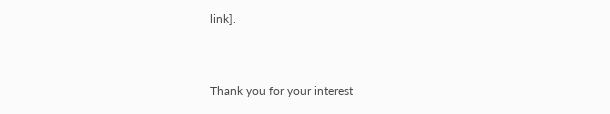link].


Thank you for your interest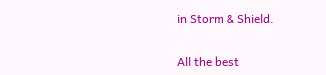in Storm & Shield.


All the best